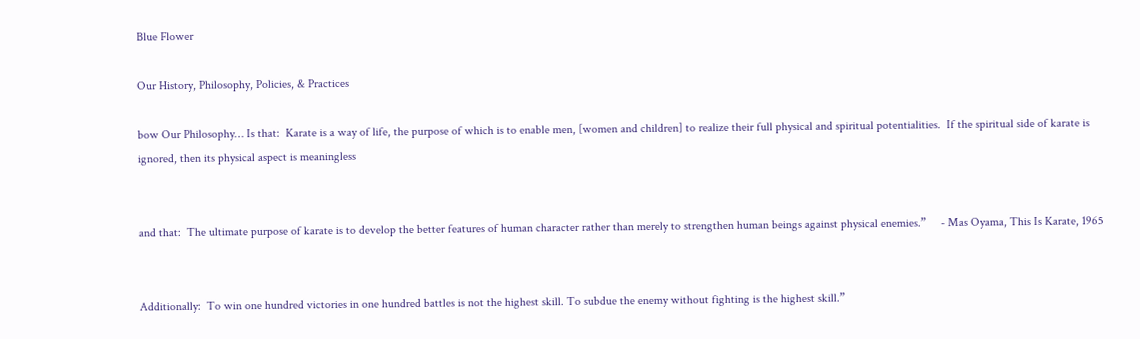Blue Flower

Our History, Philosophy, Policies, & Practices

bow Our Philosophy… Is that:  Karate is a way of life, the purpose of which is to enable men, [women and children] to realize their full physical and spiritual potentialities.  If the spiritual side of karate is ignored, then its physical aspect is meaningless


and that:  The ultimate purpose of karate is to develop the better features of human character rather than merely to strengthen human beings against physical enemies.”     - Mas Oyama, This Is Karate, 1965


Additionally:  To win one hundred victories in one hundred battles is not the highest skill. To subdue the enemy without fighting is the highest skill.”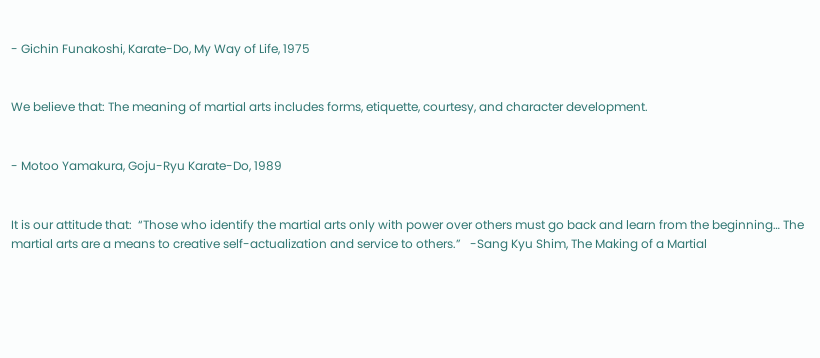- Gichin Funakoshi, Karate-Do, My Way of Life, 1975


We believe that: The meaning of martial arts includes forms, etiquette, courtesy, and character development.


- Motoo Yamakura, Goju-Ryu Karate-Do, 1989


It is our attitude that:  “Those who identify the martial arts only with power over others must go back and learn from the beginning… The martial arts are a means to creative self-actualization and service to others.”   -Sang Kyu Shim, The Making of a Martial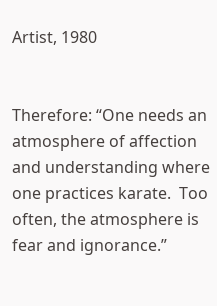Artist, 1980


Therefore: “One needs an atmosphere of affection and understanding where one practices karate.  Too often, the atmosphere is fear and ignorance.”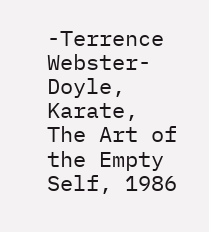-Terrence Webster-Doyle, Karate, The Art of the Empty Self, 1986